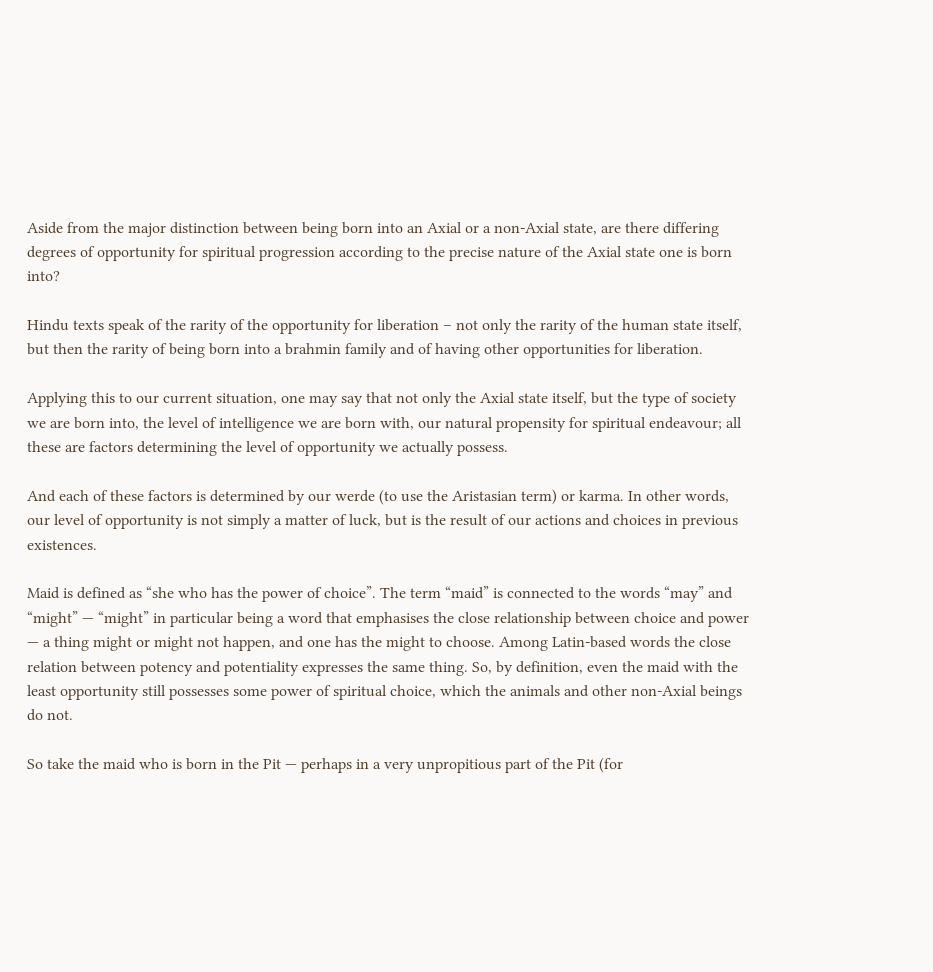Aside from the major distinction between being born into an Axial or a non-Axial state, are there differing degrees of opportunity for spiritual progression according to the precise nature of the Axial state one is born into?

Hindu texts speak of the rarity of the opportunity for liberation – not only the rarity of the human state itself, but then the rarity of being born into a brahmin family and of having other opportunities for liberation.

Applying this to our current situation, one may say that not only the Axial state itself, but the type of society we are born into, the level of intelligence we are born with, our natural propensity for spiritual endeavour; all these are factors determining the level of opportunity we actually possess.

And each of these factors is determined by our werde (to use the Aristasian term) or karma. In other words, our level of opportunity is not simply a matter of luck, but is the result of our actions and choices in previous existences.

Maid is defined as “she who has the power of choice”. The term “maid” is connected to the words “may” and “might” — “might” in particular being a word that emphasises the close relationship between choice and power — a thing might or might not happen, and one has the might to choose. Among Latin-based words the close relation between potency and potentiality expresses the same thing. So, by definition, even the maid with the least opportunity still possesses some power of spiritual choice, which the animals and other non-Axial beings do not.

So take the maid who is born in the Pit — perhaps in a very unpropitious part of the Pit (for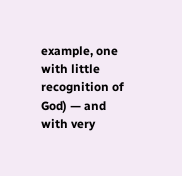example, one with little recognition of God) — and with very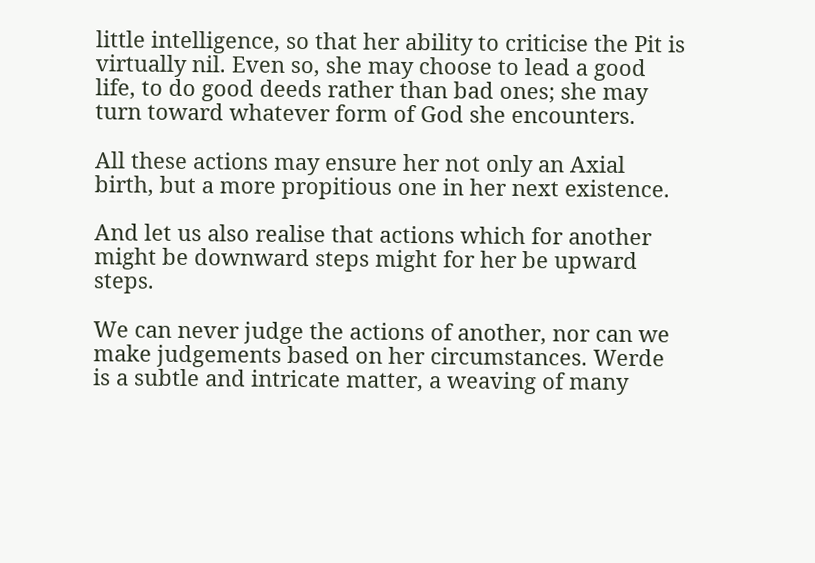little intelligence, so that her ability to criticise the Pit is virtually nil. Even so, she may choose to lead a good life, to do good deeds rather than bad ones; she may turn toward whatever form of God she encounters.

All these actions may ensure her not only an Axial birth, but a more propitious one in her next existence.

And let us also realise that actions which for another might be downward steps might for her be upward steps.

We can never judge the actions of another, nor can we make judgements based on her circumstances. Werde is a subtle and intricate matter, a weaving of many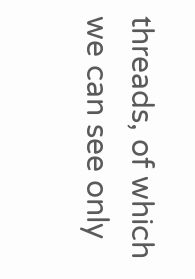threads, of which we can see only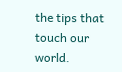the tips that touch our world.